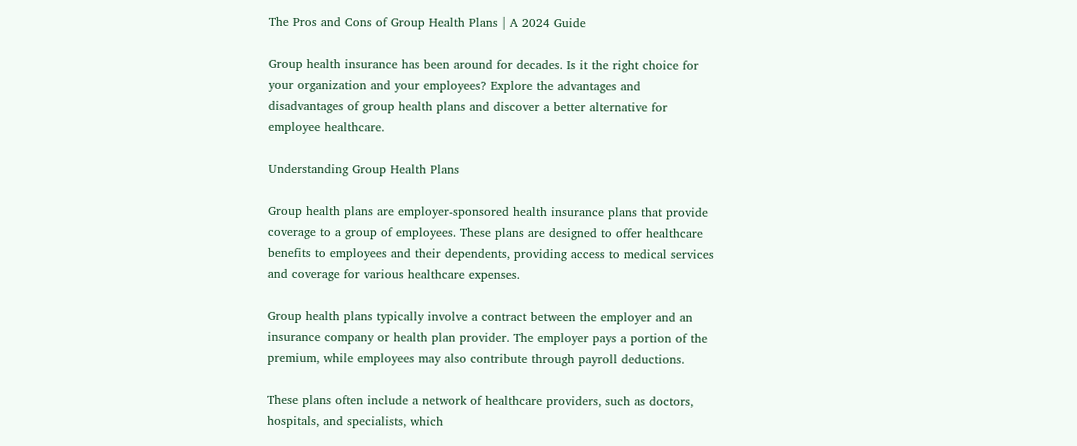The Pros and Cons of Group Health Plans | A 2024 Guide

Group health insurance has been around for decades. Is it the right choice for your organization and your employees? Explore the advantages and disadvantages of group health plans and discover a better alternative for employee healthcare.

Understanding Group Health Plans

Group health plans are employer-sponsored health insurance plans that provide coverage to a group of employees. These plans are designed to offer healthcare benefits to employees and their dependents, providing access to medical services and coverage for various healthcare expenses.

Group health plans typically involve a contract between the employer and an insurance company or health plan provider. The employer pays a portion of the premium, while employees may also contribute through payroll deductions.

These plans often include a network of healthcare providers, such as doctors, hospitals, and specialists, which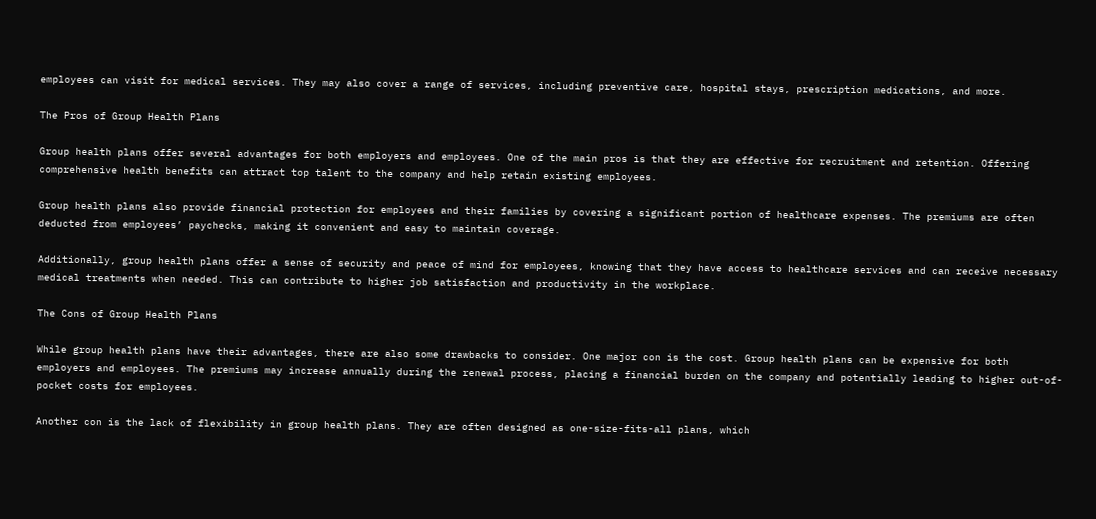employees can visit for medical services. They may also cover a range of services, including preventive care, hospital stays, prescription medications, and more.

The Pros of Group Health Plans

Group health plans offer several advantages for both employers and employees. One of the main pros is that they are effective for recruitment and retention. Offering comprehensive health benefits can attract top talent to the company and help retain existing employees.

Group health plans also provide financial protection for employees and their families by covering a significant portion of healthcare expenses. The premiums are often deducted from employees’ paychecks, making it convenient and easy to maintain coverage.

Additionally, group health plans offer a sense of security and peace of mind for employees, knowing that they have access to healthcare services and can receive necessary medical treatments when needed. This can contribute to higher job satisfaction and productivity in the workplace.

The Cons of Group Health Plans

While group health plans have their advantages, there are also some drawbacks to consider. One major con is the cost. Group health plans can be expensive for both employers and employees. The premiums may increase annually during the renewal process, placing a financial burden on the company and potentially leading to higher out-of-pocket costs for employees.

Another con is the lack of flexibility in group health plans. They are often designed as one-size-fits-all plans, which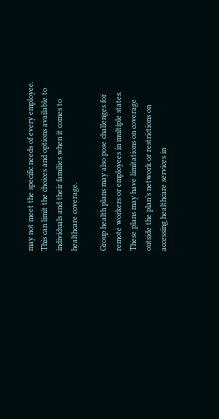may not meet the specific needs of every employee. This can limit the choices and options available to individuals and their families when it comes to healthcare coverage.

Group health plans may also pose challenges for remote workers or employees in multiple states. These plans may have limitations on coverage outside the plan’s network or restrictions on accessing healthcare services in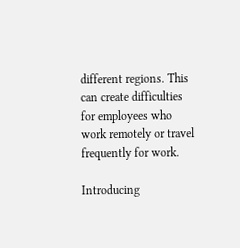different regions. This can create difficulties for employees who work remotely or travel frequently for work.

Introducing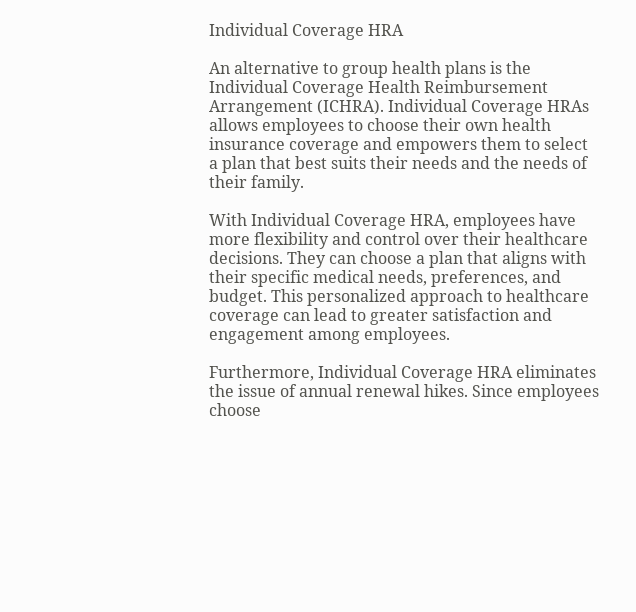Individual Coverage HRA

An alternative to group health plans is the Individual Coverage Health Reimbursement Arrangement (ICHRA). Individual Coverage HRAs allows employees to choose their own health insurance coverage and empowers them to select a plan that best suits their needs and the needs of their family.

With Individual Coverage HRA, employees have more flexibility and control over their healthcare decisions. They can choose a plan that aligns with their specific medical needs, preferences, and budget. This personalized approach to healthcare coverage can lead to greater satisfaction and engagement among employees.

Furthermore, Individual Coverage HRA eliminates the issue of annual renewal hikes. Since employees choose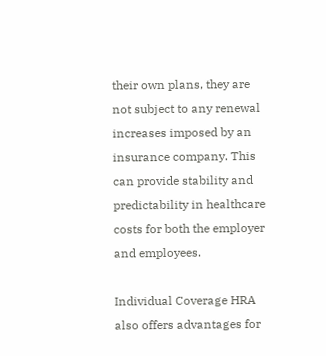their own plans, they are not subject to any renewal increases imposed by an insurance company. This can provide stability and predictability in healthcare costs for both the employer and employees.

Individual Coverage HRA also offers advantages for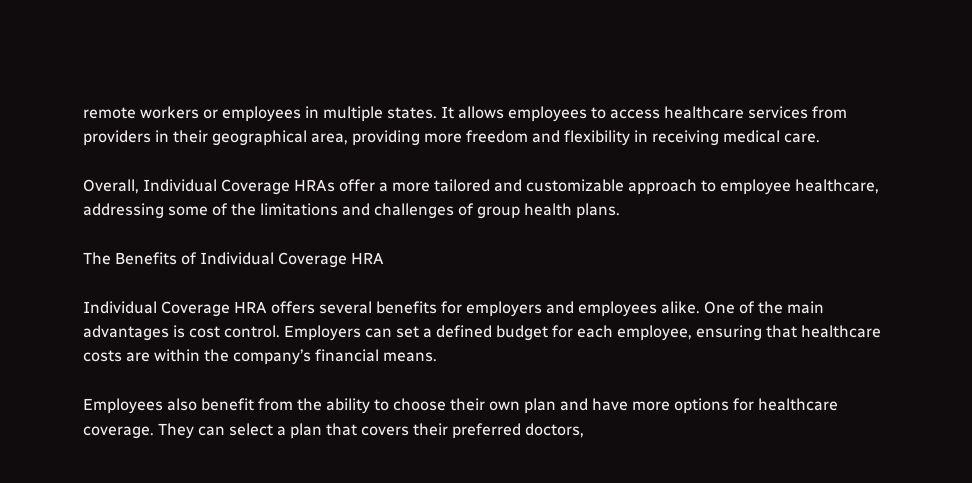remote workers or employees in multiple states. It allows employees to access healthcare services from providers in their geographical area, providing more freedom and flexibility in receiving medical care.

Overall, Individual Coverage HRAs offer a more tailored and customizable approach to employee healthcare, addressing some of the limitations and challenges of group health plans.

The Benefits of Individual Coverage HRA

Individual Coverage HRA offers several benefits for employers and employees alike. One of the main advantages is cost control. Employers can set a defined budget for each employee, ensuring that healthcare costs are within the company’s financial means.

Employees also benefit from the ability to choose their own plan and have more options for healthcare coverage. They can select a plan that covers their preferred doctors,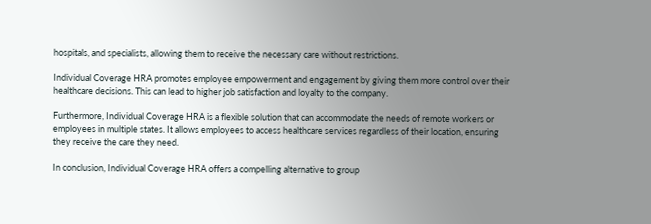hospitals, and specialists, allowing them to receive the necessary care without restrictions.

Individual Coverage HRA promotes employee empowerment and engagement by giving them more control over their healthcare decisions. This can lead to higher job satisfaction and loyalty to the company.

Furthermore, Individual Coverage HRA is a flexible solution that can accommodate the needs of remote workers or employees in multiple states. It allows employees to access healthcare services regardless of their location, ensuring they receive the care they need.

In conclusion, Individual Coverage HRA offers a compelling alternative to group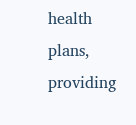health plans, providing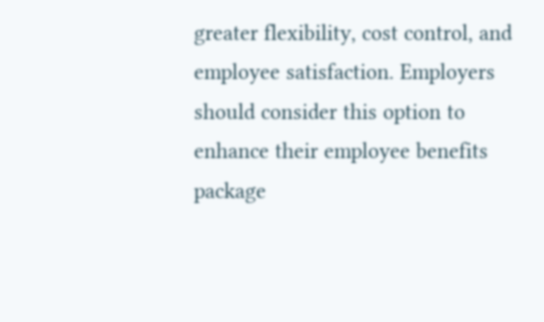greater flexibility, cost control, and employee satisfaction. Employers should consider this option to enhance their employee benefits package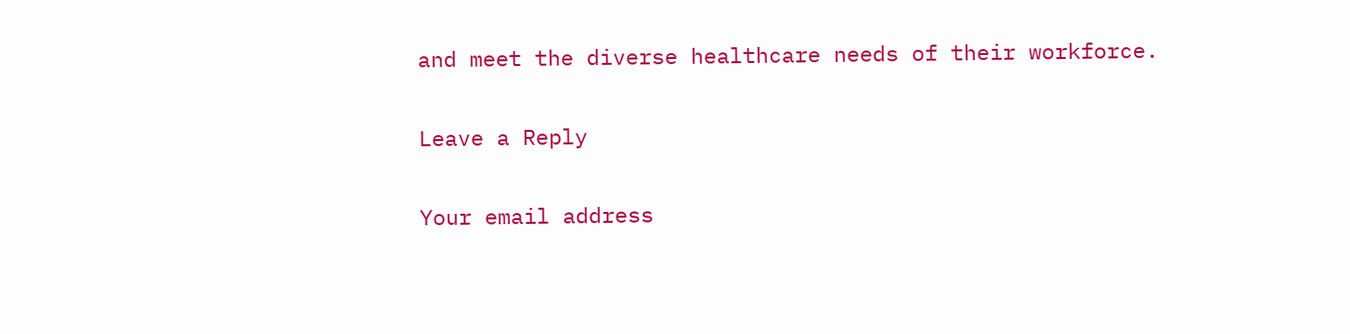and meet the diverse healthcare needs of their workforce.

Leave a Reply

Your email address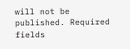will not be published. Required fields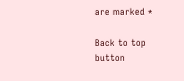are marked *

Back to top button